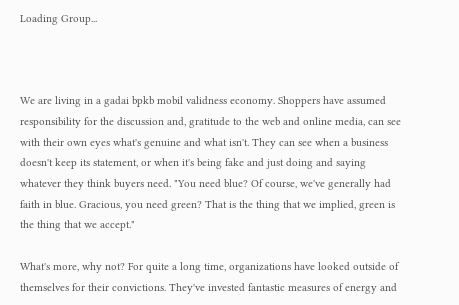Loading Group...



We are living in a gadai bpkb mobil validness economy. Shoppers have assumed responsibility for the discussion and, gratitude to the web and online media, can see with their own eyes what's genuine and what isn't. They can see when a business doesn't keep its statement, or when it's being fake and just doing and saying whatever they think buyers need. "You need blue? Of course, we've generally had faith in blue. Gracious, you need green? That is the thing that we implied, green is the thing that we accept."

What's more, why not? For quite a long time, organizations have looked outside of themselves for their convictions. They've invested fantastic measures of energy and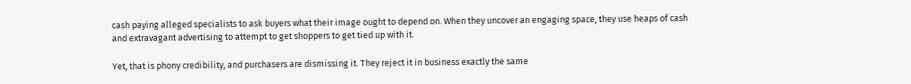cash paying alleged specialists to ask buyers what their image ought to depend on. When they uncover an engaging space, they use heaps of cash and extravagant advertising to attempt to get shoppers to get tied up with it.

Yet, that is phony credibility, and purchasers are dismissing it. They reject it in business exactly the same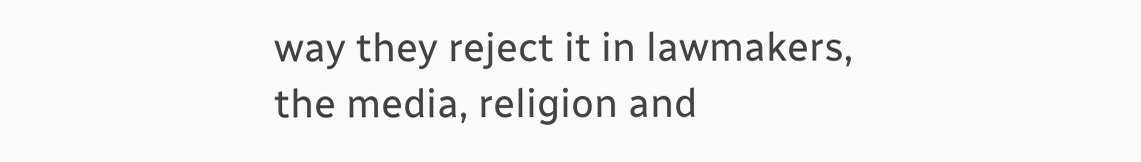way they reject it in lawmakers, the media, religion and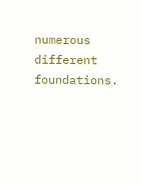numerous different foundations.